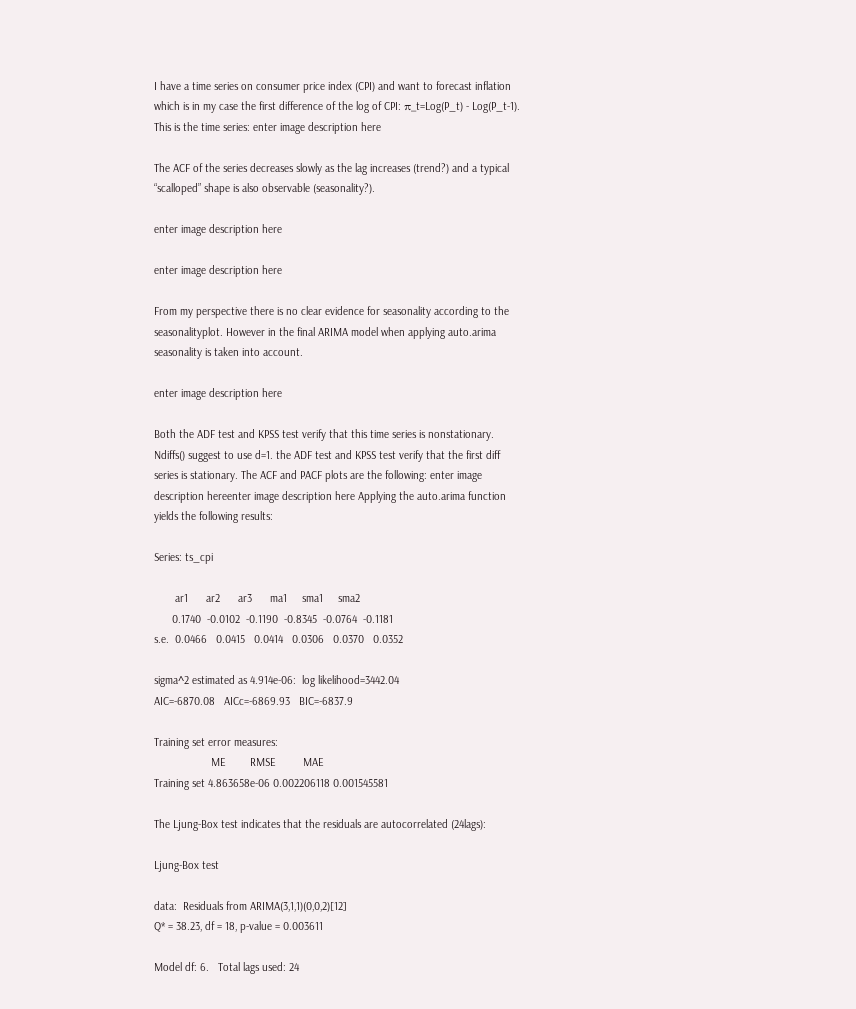I have a time series on consumer price index (CPI) and want to forecast inflation which is in my case the first difference of the log of CPI: π_t=Log(P_t) - Log(P_t-1). This is the time series: enter image description here

The ACF of the series decreases slowly as the lag increases (trend?) and a typical “scalloped” shape is also observable (seasonality?).

enter image description here

enter image description here

From my perspective there is no clear evidence for seasonality according to the seasonalityplot. However in the final ARIMA model when applying auto.arima seasonality is taken into account.

enter image description here

Both the ADF test and KPSS test verify that this time series is nonstationary. Ndiffs() suggest to use d=1. the ADF test and KPSS test verify that the first diff series is stationary. The ACF and PACF plots are the following: enter image description hereenter image description here Applying the auto.arima function yields the following results:

Series: ts_cpi

       ar1      ar2      ar3      ma1     sma1     sma2
      0.1740  -0.0102  -0.1190  -0.8345  -0.0764  -0.1181
s.e.  0.0466   0.0415   0.0414   0.0306   0.0370   0.0352

sigma^2 estimated as 4.914e-06:  log likelihood=3442.04
AIC=-6870.08   AICc=-6869.93   BIC=-6837.9

Training set error measures:
                   ME        RMSE         MAE
Training set 4.863658e-06 0.002206118 0.001545581

The Ljung-Box test indicates that the residuals are autocorrelated (24lags):

Ljung-Box test

data:  Residuals from ARIMA(3,1,1)(0,0,2)[12]
Q* = 38.23, df = 18, p-value = 0.003611

Model df: 6.   Total lags used: 24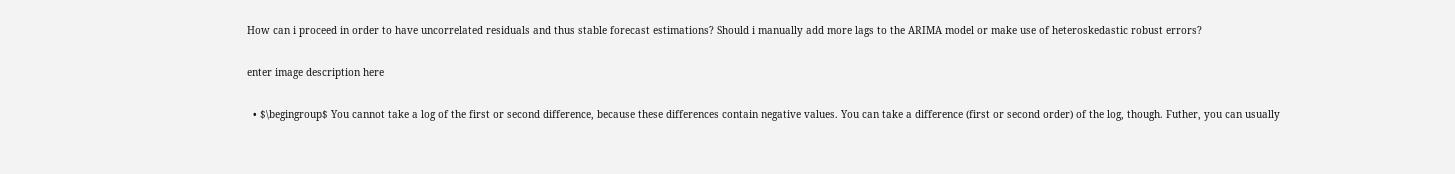How can i proceed in order to have uncorrelated residuals and thus stable forecast estimations? Should i manually add more lags to the ARIMA model or make use of heteroskedastic robust errors?

enter image description here

  • $\begingroup$ You cannot take a log of the first or second difference, because these differences contain negative values. You can take a difference (first or second order) of the log, though. Futher, you can usually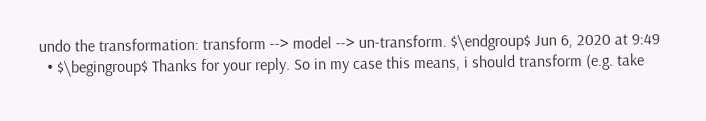undo the transformation: transform --> model --> un-transform. $\endgroup$ Jun 6, 2020 at 9:49
  • $\begingroup$ Thanks for your reply. So in my case this means, i should transform (e.g. take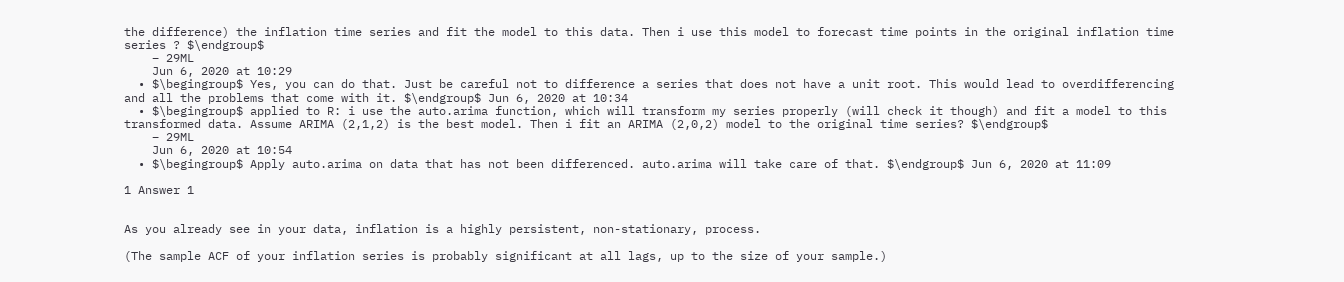the difference) the inflation time series and fit the model to this data. Then i use this model to forecast time points in the original inflation time series ? $\endgroup$
    – 29ML
    Jun 6, 2020 at 10:29
  • $\begingroup$ Yes, you can do that. Just be careful not to difference a series that does not have a unit root. This would lead to overdifferencing and all the problems that come with it. $\endgroup$ Jun 6, 2020 at 10:34
  • $\begingroup$ applied to R: i use the auto.arima function, which will transform my series properly (will check it though) and fit a model to this transformed data. Assume ARIMA (2,1,2) is the best model. Then i fit an ARIMA (2,0,2) model to the original time series? $\endgroup$
    – 29ML
    Jun 6, 2020 at 10:54
  • $\begingroup$ Apply auto.arima on data that has not been differenced. auto.arima will take care of that. $\endgroup$ Jun 6, 2020 at 11:09

1 Answer 1


As you already see in your data, inflation is a highly persistent, non-stationary, process.

(The sample ACF of your inflation series is probably significant at all lags, up to the size of your sample.)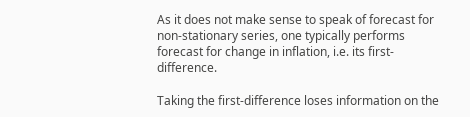As it does not make sense to speak of forecast for non-stationary series, one typically performs forecast for change in inflation, i.e. its first-difference.

Taking the first-difference loses information on the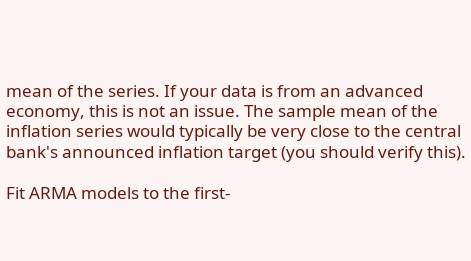mean of the series. If your data is from an advanced economy, this is not an issue. The sample mean of the inflation series would typically be very close to the central bank's announced inflation target (you should verify this).

Fit ARMA models to the first-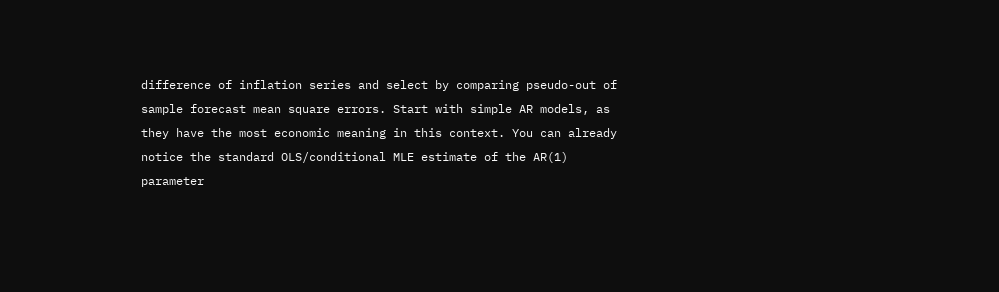difference of inflation series and select by comparing pseudo-out of sample forecast mean square errors. Start with simple AR models, as they have the most economic meaning in this context. You can already notice the standard OLS/conditional MLE estimate of the AR(1) parameter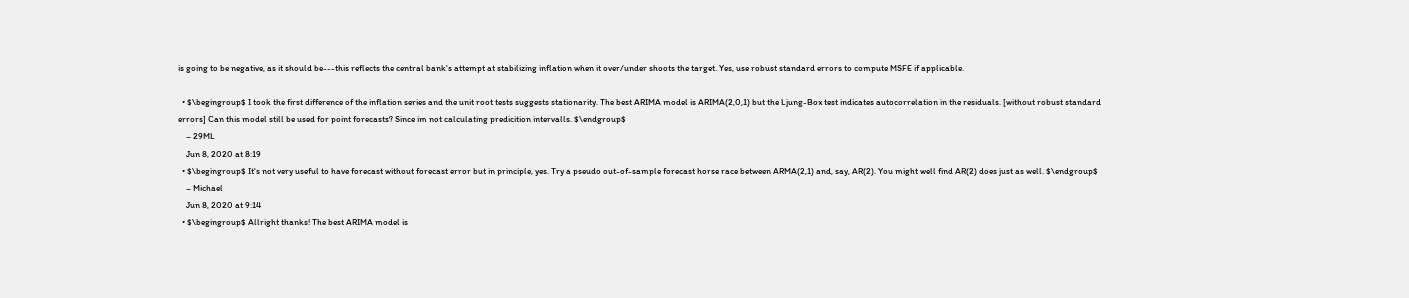is going to be negative, as it should be---this reflects the central bank's attempt at stabilizing inflation when it over/under shoots the target. Yes, use robust standard errors to compute MSFE if applicable.

  • $\begingroup$ I took the first difference of the inflation series and the unit root tests suggests stationarity. The best ARIMA model is ARIMA(2,0,1) but the Ljung-Box test indicates autocorrelation in the residuals. [without robust standard errors] Can this model still be used for point forecasts? Since im not calculating predicition intervalls. $\endgroup$
    – 29ML
    Jun 8, 2020 at 8:19
  • $\begingroup$ It's not very useful to have forecast without forecast error but in principle, yes. Try a pseudo out-of-sample forecast horse race between ARMA(2,1) and, say, AR(2). You might well find AR(2) does just as well. $\endgroup$
    – Michael
    Jun 8, 2020 at 9:14
  • $\begingroup$ Allright thanks! The best ARIMA model is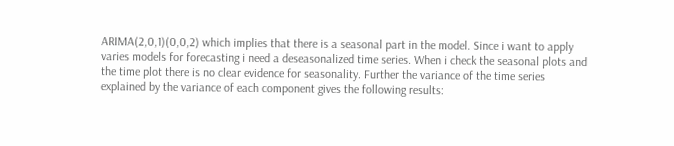ARIMA(2,0,1)(0,0,2) which implies that there is a seasonal part in the model. Since i want to apply varies models for forecasting i need a deseasonalized time series. When i check the seasonal plots and the time plot there is no clear evidence for seasonality. Further the variance of the time series explained by the variance of each component gives the following results: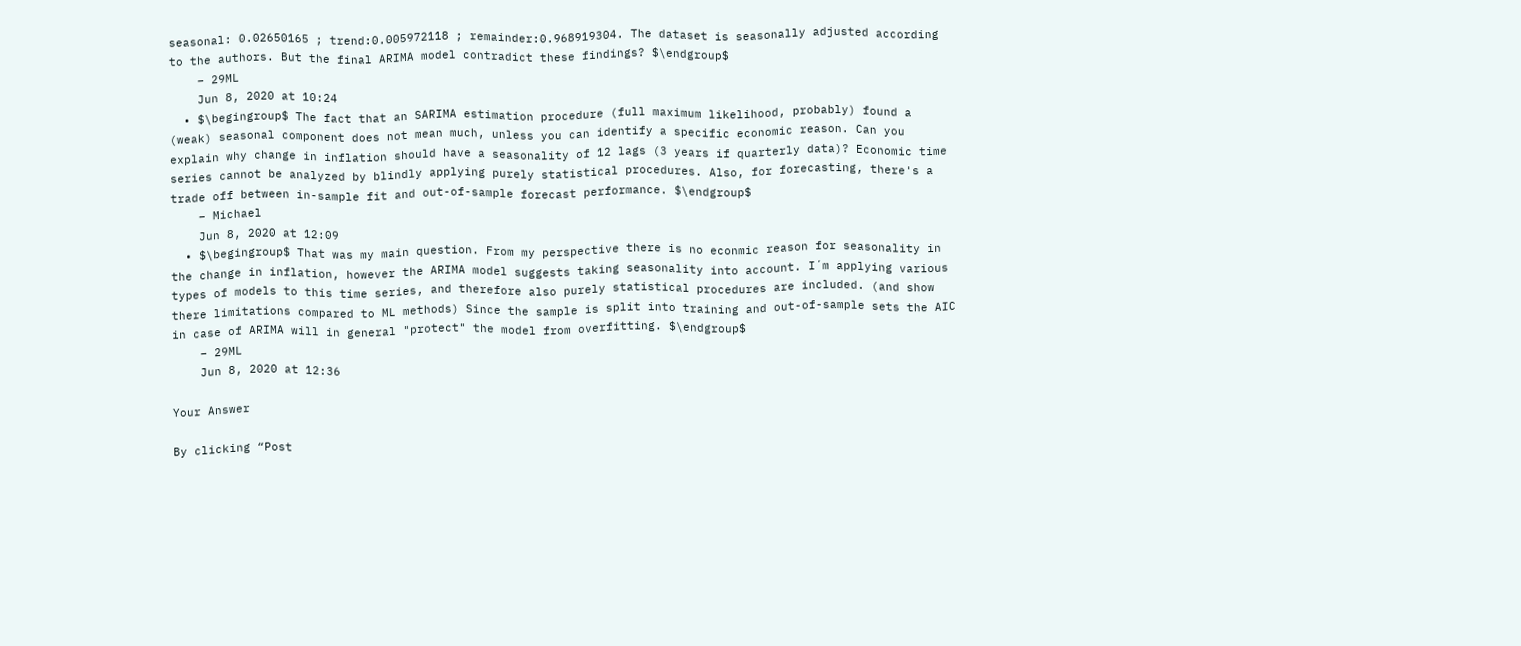seasonal: 0.02650165 ; trend:0.005972118 ; remainder:0.968919304. The dataset is seasonally adjusted according to the authors. But the final ARIMA model contradict these findings? $\endgroup$
    – 29ML
    Jun 8, 2020 at 10:24
  • $\begingroup$ The fact that an SARIMA estimation procedure (full maximum likelihood, probably) found a (weak) seasonal component does not mean much, unless you can identify a specific economic reason. Can you explain why change in inflation should have a seasonality of 12 lags (3 years if quarterly data)? Economic time series cannot be analyzed by blindly applying purely statistical procedures. Also, for forecasting, there's a trade off between in-sample fit and out-of-sample forecast performance. $\endgroup$
    – Michael
    Jun 8, 2020 at 12:09
  • $\begingroup$ That was my main question. From my perspective there is no econmic reason for seasonality in the change in inflation, however the ARIMA model suggests taking seasonality into account. I´m applying various types of models to this time series, and therefore also purely statistical procedures are included. (and show there limitations compared to ML methods) Since the sample is split into training and out-of-sample sets the AIC in case of ARIMA will in general "protect" the model from overfitting. $\endgroup$
    – 29ML
    Jun 8, 2020 at 12:36

Your Answer

By clicking “Post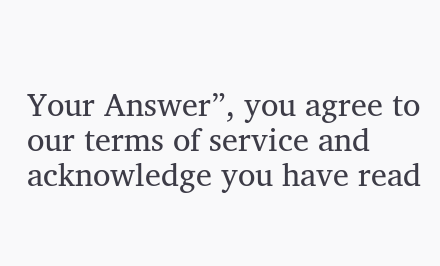Your Answer”, you agree to our terms of service and acknowledge you have read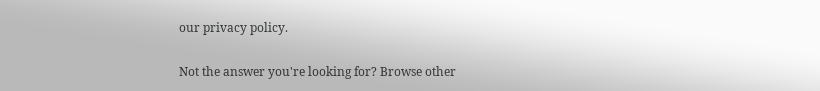our privacy policy.

Not the answer you're looking for? Browse other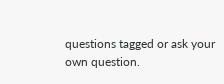questions tagged or ask your own question.